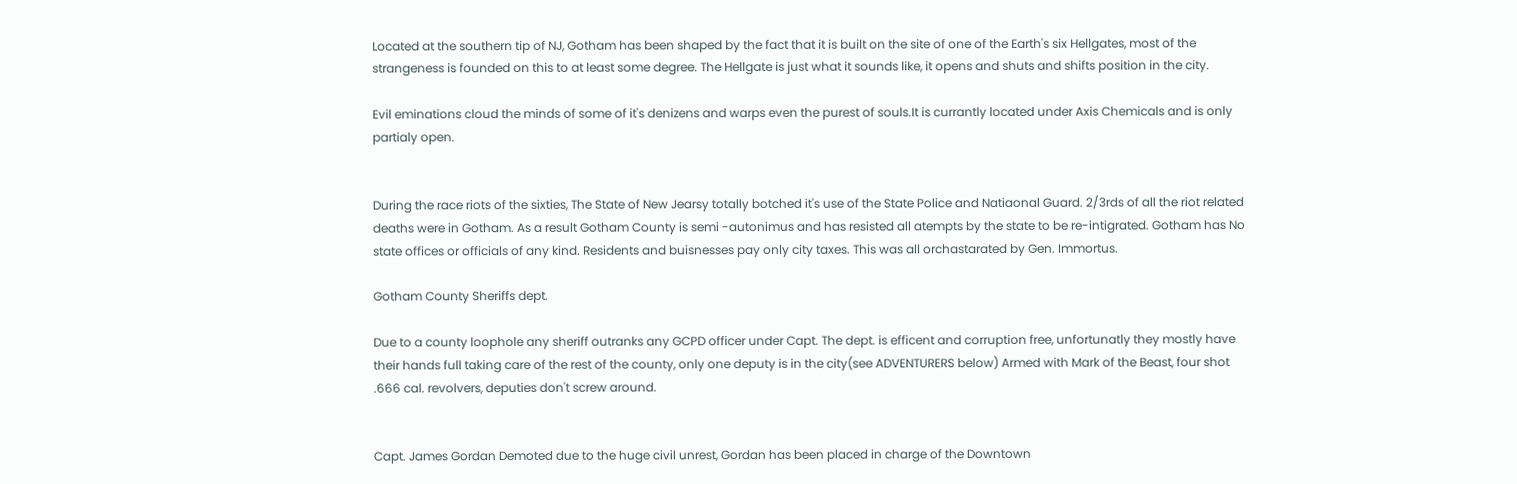Located at the southern tip of NJ, Gotham has been shaped by the fact that it is built on the site of one of the Earth's six Hellgates, most of the strangeness is founded on this to at least some degree. The Hellgate is just what it sounds like, it opens and shuts and shifts position in the city.

Evil eminations cloud the minds of some of it's denizens and warps even the purest of souls.It is currantly located under Axis Chemicals and is only partialy open.


During the race riots of the sixties, The State of New Jearsy totally botched it's use of the State Police and Natiaonal Guard. 2/3rds of all the riot related deaths were in Gotham. As a result Gotham County is semi -autonimus and has resisted all atempts by the state to be re-intigrated. Gotham has No state offices or officials of any kind. Residents and buisnesses pay only city taxes. This was all orchastarated by Gen. Immortus.

Gotham County Sheriffs dept.

Due to a county loophole any sheriff outranks any GCPD officer under Capt. The dept. is efficent and corruption free, unfortunatly they mostly have their hands full taking care of the rest of the county, only one deputy is in the city(see ADVENTURERS below) Armed with Mark of the Beast, four shot .666 cal. revolvers, deputies don't screw around.


Capt. James Gordan Demoted due to the huge civil unrest, Gordan has been placed in charge of the Downtown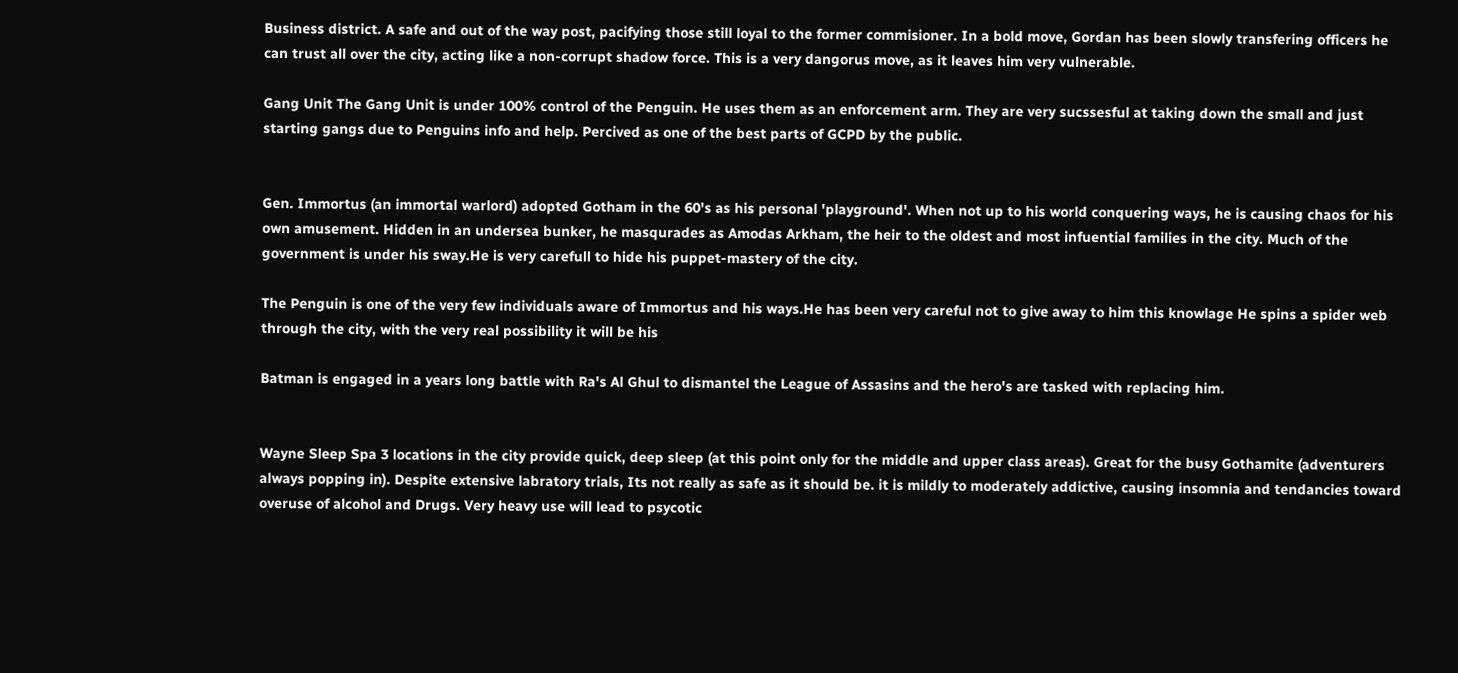Business district. A safe and out of the way post, pacifying those still loyal to the former commisioner. In a bold move, Gordan has been slowly transfering officers he can trust all over the city, acting like a non-corrupt shadow force. This is a very dangorus move, as it leaves him very vulnerable.

Gang Unit The Gang Unit is under 100% control of the Penguin. He uses them as an enforcement arm. They are very sucssesful at taking down the small and just starting gangs due to Penguins info and help. Percived as one of the best parts of GCPD by the public.


Gen. Immortus (an immortal warlord) adopted Gotham in the 60's as his personal 'playground'. When not up to his world conquering ways, he is causing chaos for his own amusement. Hidden in an undersea bunker, he masqurades as Amodas Arkham, the heir to the oldest and most infuential families in the city. Much of the government is under his sway.He is very carefull to hide his puppet-mastery of the city.

The Penguin is one of the very few individuals aware of Immortus and his ways.He has been very careful not to give away to him this knowlage He spins a spider web through the city, with the very real possibility it will be his

Batman is engaged in a years long battle with Ra's Al Ghul to dismantel the League of Assasins and the hero's are tasked with replacing him.


Wayne Sleep Spa 3 locations in the city provide quick, deep sleep (at this point only for the middle and upper class areas). Great for the busy Gothamite (adventurers always popping in). Despite extensive labratory trials, Its not really as safe as it should be. it is mildly to moderately addictive, causing insomnia and tendancies toward overuse of alcohol and Drugs. Very heavy use will lead to psycotic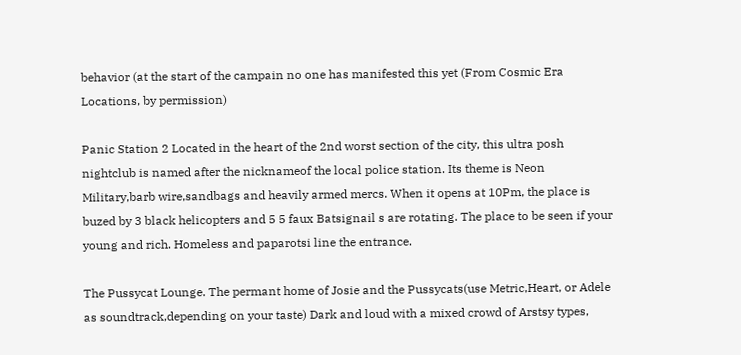behavior (at the start of the campain no one has manifested this yet (From Cosmic Era Locations, by permission)

Panic Station 2 Located in the heart of the 2nd worst section of the city, this ultra posh nightclub is named after the nicknameof the local police station. Its theme is Neon Military,barb wire,sandbags and heavily armed mercs. When it opens at 10Pm, the place is buzed by 3 black helicopters and 5 5 faux Batsignail s are rotating. The place to be seen if your young and rich. Homeless and paparotsi line the entrance.

The Pussycat Lounge. The permant home of Josie and the Pussycats(use Metric,Heart, or Adele as soundtrack,depending on your taste) Dark and loud with a mixed crowd of Arstsy types,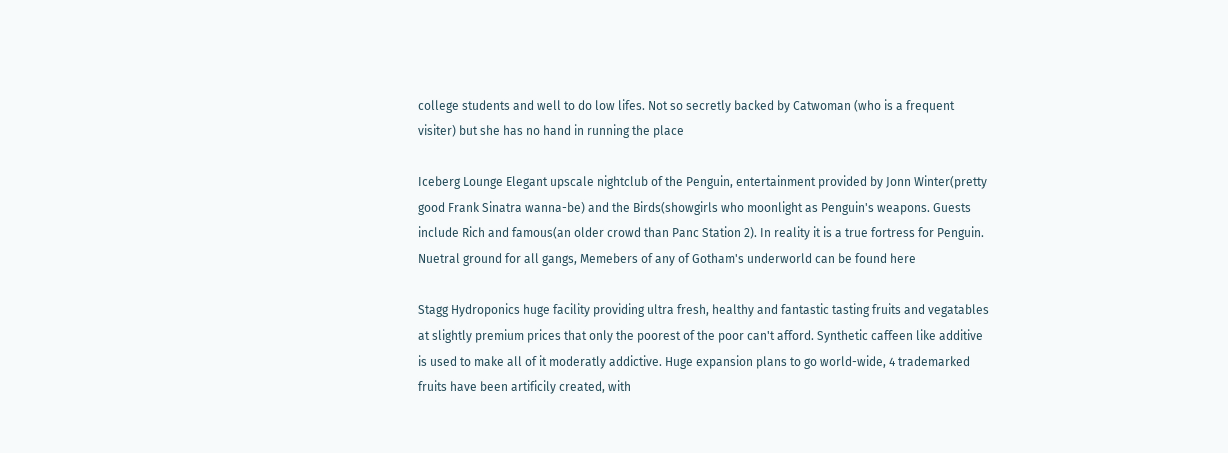college students and well to do low lifes. Not so secretly backed by Catwoman (who is a frequent visiter) but she has no hand in running the place

Iceberg Lounge Elegant upscale nightclub of the Penguin, entertainment provided by Jonn Winter(pretty good Frank Sinatra wanna-be) and the Birds(showgirls who moonlight as Penguin's weapons. Guests include Rich and famous(an older crowd than Panc Station 2). In reality it is a true fortress for Penguin. Nuetral ground for all gangs, Memebers of any of Gotham's underworld can be found here

Stagg Hydroponics huge facility providing ultra fresh, healthy and fantastic tasting fruits and vegatables at slightly premium prices that only the poorest of the poor can't afford. Synthetic caffeen like additive is used to make all of it moderatly addictive. Huge expansion plans to go world-wide, 4 trademarked fruits have been artificily created, with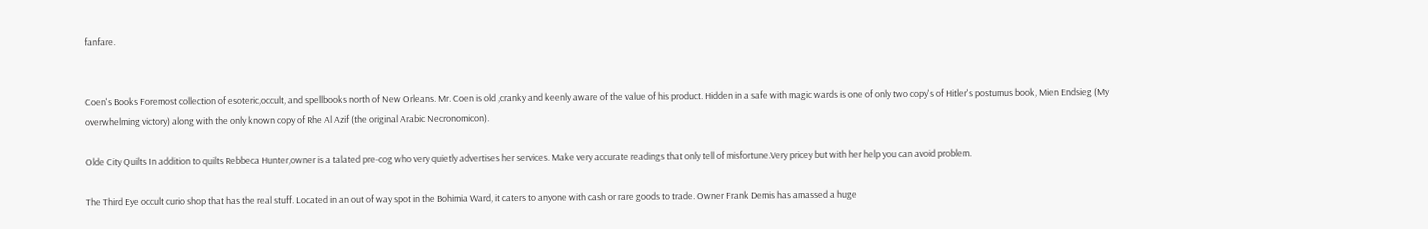fanfare.


Coen's Books Foremost collection of esoteric,occult, and spellbooks north of New Orleans. Mr. Coen is old ,cranky and keenly aware of the value of his product. Hidden in a safe with magic wards is one of only two copy's of Hitler's postumus book, Mien Endsieg (My overwhelming victory) along with the only known copy of Rhe Al Azif (the original Arabic Necronomicon).

Olde City Quilts In addition to quilts Rebbeca Hunter,owner is a talated pre-cog who very quietly advertises her services. Make very accurate readings that only tell of misfortune.Very pricey but with her help you can avoid problem.

The Third Eye occult curio shop that has the real stuff. Located in an out of way spot in the Bohimia Ward, it caters to anyone with cash or rare goods to trade. Owner Frank Demis has amassed a huge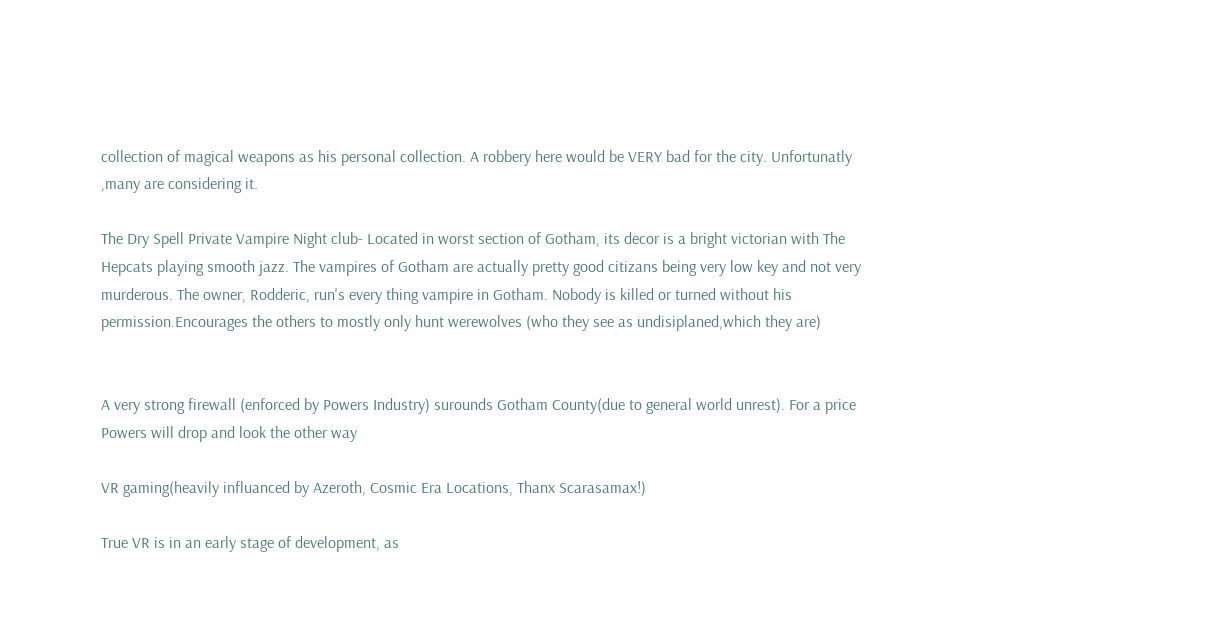collection of magical weapons as his personal collection. A robbery here would be VERY bad for the city. Unfortunatly ,many are considering it.

The Dry Spell Private Vampire Night club- Located in worst section of Gotham, its decor is a bright victorian with The Hepcats playing smooth jazz. The vampires of Gotham are actually pretty good citizans being very low key and not very murderous. The owner, Rodderic, run's every thing vampire in Gotham. Nobody is killed or turned without his permission.Encourages the others to mostly only hunt werewolves (who they see as undisiplaned,which they are)


A very strong firewall (enforced by Powers Industry) surounds Gotham County(due to general world unrest). For a price Powers will drop and look the other way

VR gaming(heavily influanced by Azeroth, Cosmic Era Locations, Thanx Scarasamax!)

True VR is in an early stage of development, as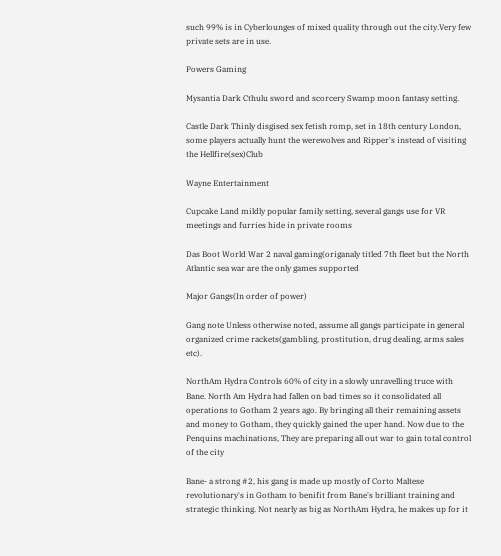such 99% is in Cyberlounges of mixed quality through out the city.Very few private sets are in use.

Powers Gaming

Mysantia Dark Cthulu sword and scorcery Swamp moon fantasy setting.

Castle Dark Thinly disgised sex fetish romp, set in 18th century London, some players actually hunt the werewolves and Ripper's instead of visiting the Hellfire(sex)Club

Wayne Entertainment

Cupcake Land mildly popular family setting, several gangs use for VR meetings and furries hide in private rooms

Das Boot World War 2 naval gaming(origanaly titled 7th fleet but the North Atlantic sea war are the only games supported

Major Gangs(In order of power)

Gang note Unless otherwise noted, assume all gangs participate in general organized crime rackets(gambling, prostitution, drug dealing, arms sales etc).

NorthAm Hydra Controls 60% of city in a slowly unravelling truce with Bane. North Am Hydra had fallen on bad times so it consolidated all operations to Gotham 2 years ago. By bringing all their remaining assets and money to Gotham, they quickly gained the uper hand. Now due to the Penquins machinations, They are preparing all out war to gain total control of the city

Bane- a strong #2, his gang is made up mostly of Corto Maltese revolutionary's in Gotham to benifit from Bane's brilliant training and strategic thinking. Not nearly as big as NorthAm Hydra, he makes up for it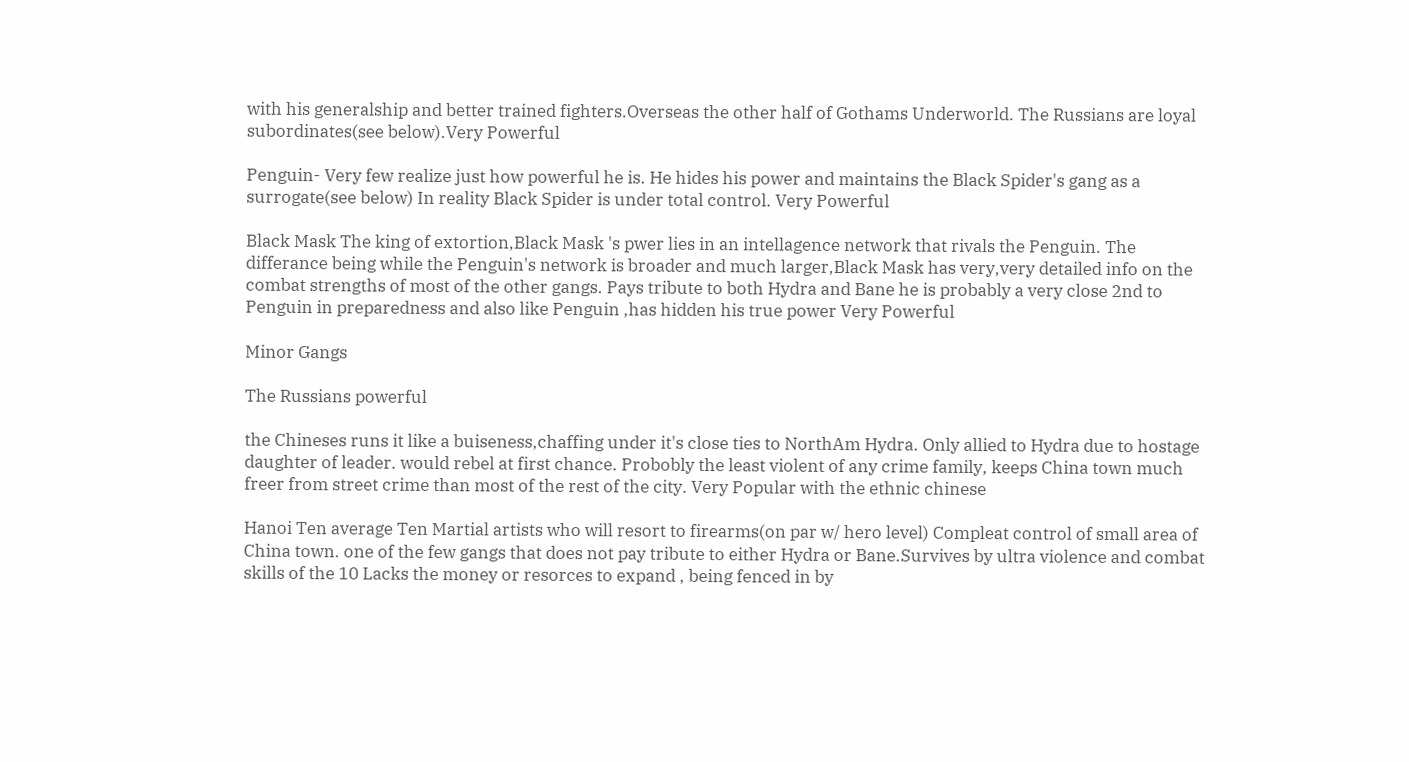with his generalship and better trained fighters.Overseas the other half of Gothams Underworld. The Russians are loyal subordinates(see below).Very Powerful

Penguin- Very few realize just how powerful he is. He hides his power and maintains the Black Spider's gang as a surrogate(see below) In reality Black Spider is under total control. Very Powerful

Black Mask The king of extortion,Black Mask 's pwer lies in an intellagence network that rivals the Penguin. The differance being while the Penguin's network is broader and much larger,Black Mask has very,very detailed info on the combat strengths of most of the other gangs. Pays tribute to both Hydra and Bane he is probably a very close 2nd to Penguin in preparedness and also like Penguin ,has hidden his true power Very Powerful

Minor Gangs

The Russians powerful

the Chineses runs it like a buiseness,chaffing under it's close ties to NorthAm Hydra. Only allied to Hydra due to hostage daughter of leader. would rebel at first chance. Probobly the least violent of any crime family, keeps China town much freer from street crime than most of the rest of the city. Very Popular with the ethnic chinese

Hanoi Ten average Ten Martial artists who will resort to firearms(on par w/ hero level) Compleat control of small area of China town. one of the few gangs that does not pay tribute to either Hydra or Bane.Survives by ultra violence and combat skills of the 10 Lacks the money or resorces to expand , being fenced in by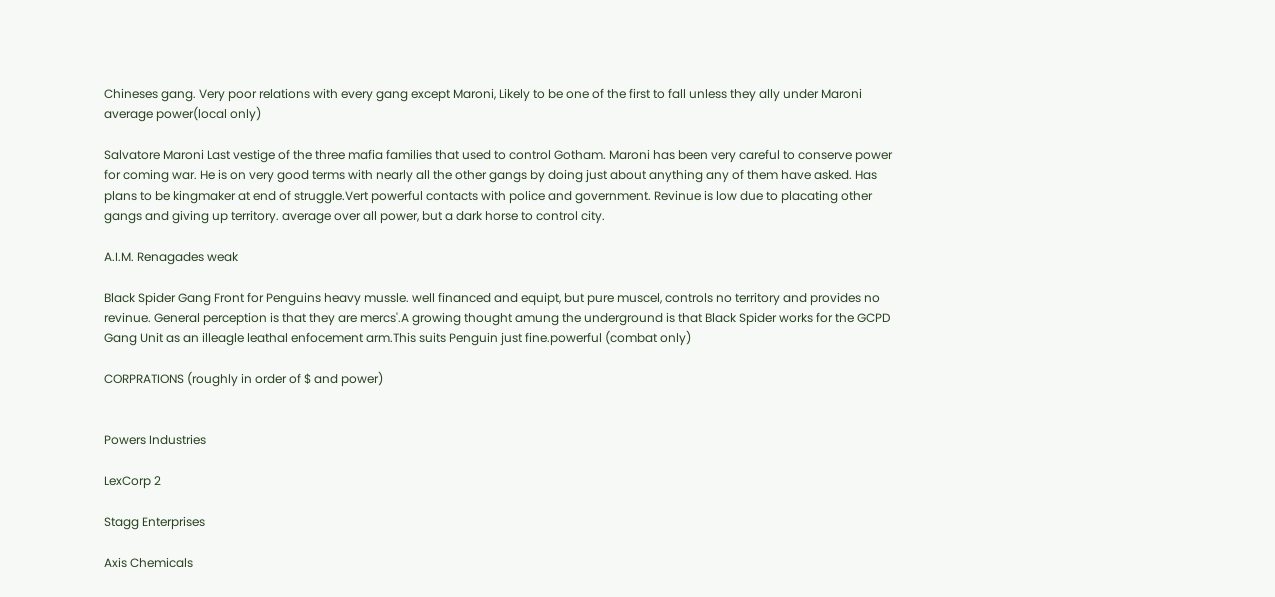Chineses gang. Very poor relations with every gang except Maroni, Likely to be one of the first to fall unless they ally under Maroni average power(local only)

Salvatore Maroni Last vestige of the three mafia families that used to control Gotham. Maroni has been very careful to conserve power for coming war. He is on very good terms with nearly all the other gangs by doing just about anything any of them have asked. Has plans to be kingmaker at end of struggle.Vert powerful contacts with police and government. Revinue is low due to placating other gangs and giving up territory. average over all power, but a dark horse to control city.

A.I.M. Renagades weak

Black Spider Gang Front for Penguins heavy mussle. well financed and equipt, but pure muscel, controls no territory and provides no revinue. General perception is that they are mercs'.A growing thought amung the underground is that Black Spider works for the GCPD Gang Unit as an illeagle leathal enfocement arm.This suits Penguin just fine.powerful (combat only)

CORPRATIONS (roughly in order of $ and power)


Powers Industries

LexCorp 2

Stagg Enterprises

Axis Chemicals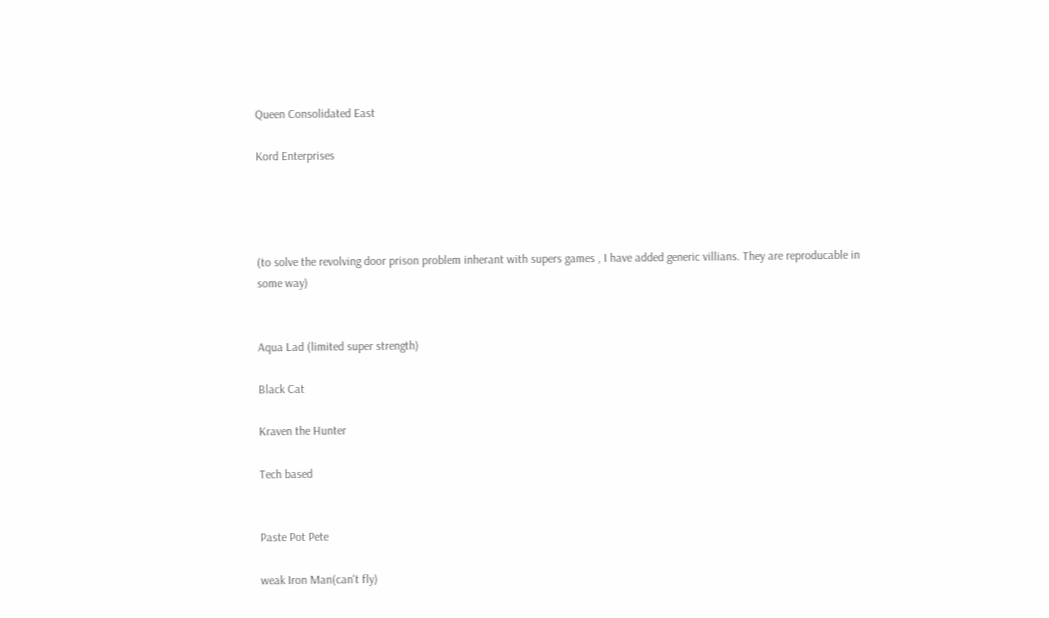Queen Consolidated East

Kord Enterprises




(to solve the revolving door prison problem inherant with supers games , I have added generic villians. They are reproducable in some way)


Aqua Lad (limited super strength)

Black Cat

Kraven the Hunter

Tech based


Paste Pot Pete

weak Iron Man(can't fly)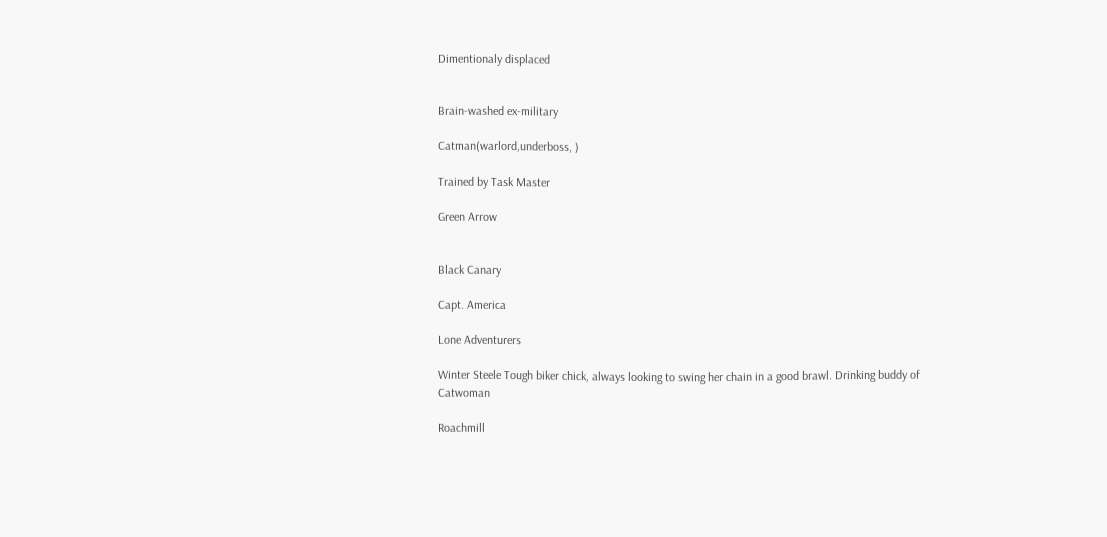Dimentionaly displaced


Brain-washed ex-military

Catman(warlord,underboss, )

Trained by Task Master

Green Arrow


Black Canary

Capt. America

Lone Adventurers

Winter Steele Tough biker chick, always looking to swing her chain in a good brawl. Drinking buddy of Catwoman

Roachmill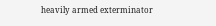heavily armed exterminator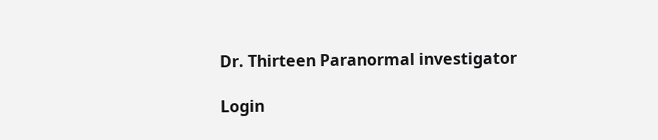Dr. Thirteen Paranormal investigator

Login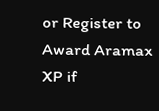or Register to Award Aramax XP if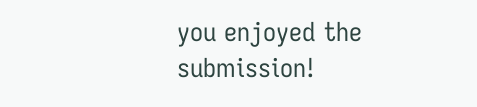you enjoyed the submission!